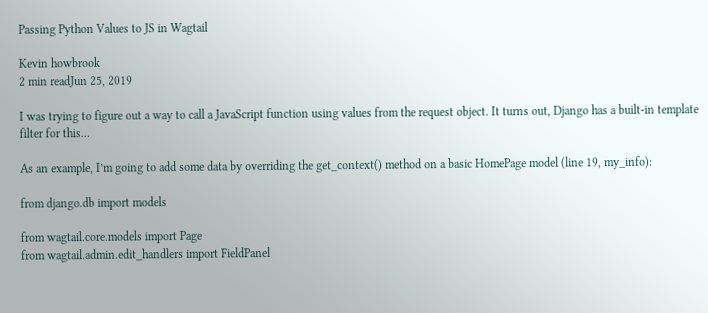Passing Python Values to JS in Wagtail

Kevin howbrook
2 min readJun 25, 2019

I was trying to figure out a way to call a JavaScript function using values from the request object. It turns out, Django has a built-in template filter for this…

As an example, I’m going to add some data by overriding the get_context() method on a basic HomePage model (line 19, my_info):

from django.db import models

from wagtail.core.models import Page
from wagtail.admin.edit_handlers import FieldPanel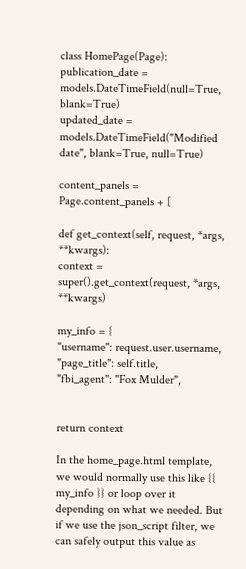class HomePage(Page):
publication_date = models.DateTimeField(null=True, blank=True)
updated_date = models.DateTimeField("Modified date", blank=True, null=True)

content_panels = Page.content_panels + [

def get_context(self, request, *args, **kwargs):
context = super().get_context(request, *args, **kwargs)

my_info = {
"username": request.user.username,
"page_title": self.title,
"fbi_agent": "Fox Mulder",


return context

In the home_page.html template, we would normally use this like {{ my_info }} or loop over it depending on what we needed. But if we use the json_script filter, we can safely output this value as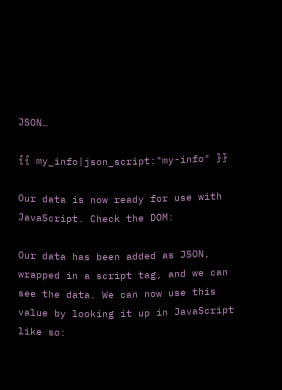JSON…

{{ my_info|json_script:"my-info" }}

Our data is now ready for use with JavaScript. Check the DOM:

Our data has been added as JSON, wrapped in a script tag, and we can see the data. We can now use this value by looking it up in JavaScript like so: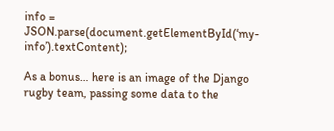info = JSON.parse(document.getElementById(‘my-info’).textContent);

As a bonus… here is an image of the Django rugby team, passing some data to the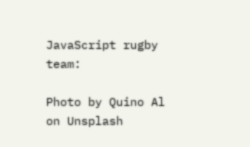JavaScript rugby team:

Photo by Quino Al on Unsplash